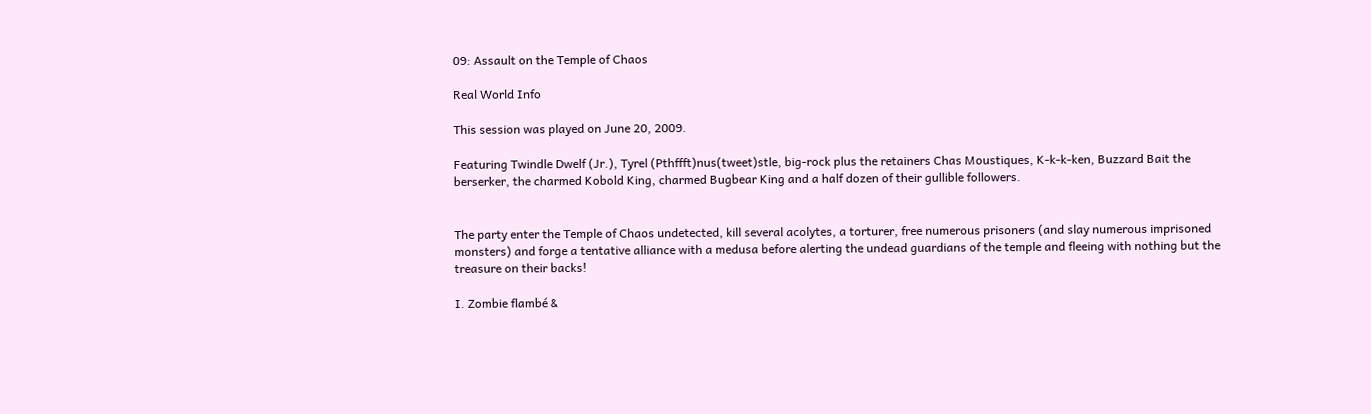09: Assault on the Temple of Chaos

Real World Info

This session was played on June 20, 2009.

Featuring Twindle Dwelf (Jr.), Tyrel (Pthffft)nus(tweet)stle, big-rock plus the retainers Chas Moustiques, K-k-k-ken, Buzzard Bait the berserker, the charmed Kobold King, charmed Bugbear King and a half dozen of their gullible followers.


The party enter the Temple of Chaos undetected, kill several acolytes, a torturer, free numerous prisoners (and slay numerous imprisoned monsters) and forge a tentative alliance with a medusa before alerting the undead guardians of the temple and fleeing with nothing but the treasure on their backs!

I. Zombie flambé &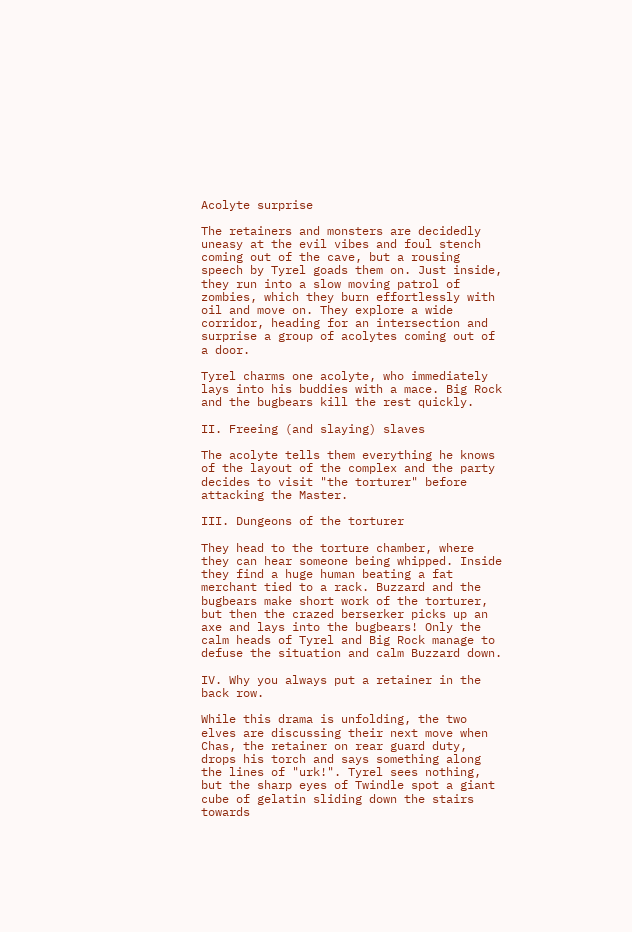Acolyte surprise

The retainers and monsters are decidedly uneasy at the evil vibes and foul stench coming out of the cave, but a rousing speech by Tyrel goads them on. Just inside, they run into a slow moving patrol of zombies, which they burn effortlessly with oil and move on. They explore a wide corridor, heading for an intersection and surprise a group of acolytes coming out of a door.

Tyrel charms one acolyte, who immediately lays into his buddies with a mace. Big Rock and the bugbears kill the rest quickly.

II. Freeing (and slaying) slaves

The acolyte tells them everything he knows of the layout of the complex and the party decides to visit "the torturer" before attacking the Master.

III. Dungeons of the torturer

They head to the torture chamber, where they can hear someone being whipped. Inside they find a huge human beating a fat merchant tied to a rack. Buzzard and the bugbears make short work of the torturer, but then the crazed berserker picks up an axe and lays into the bugbears! Only the calm heads of Tyrel and Big Rock manage to defuse the situation and calm Buzzard down.

IV. Why you always put a retainer in the back row.

While this drama is unfolding, the two elves are discussing their next move when Chas, the retainer on rear guard duty, drops his torch and says something along the lines of "urk!". Tyrel sees nothing, but the sharp eyes of Twindle spot a giant cube of gelatin sliding down the stairs towards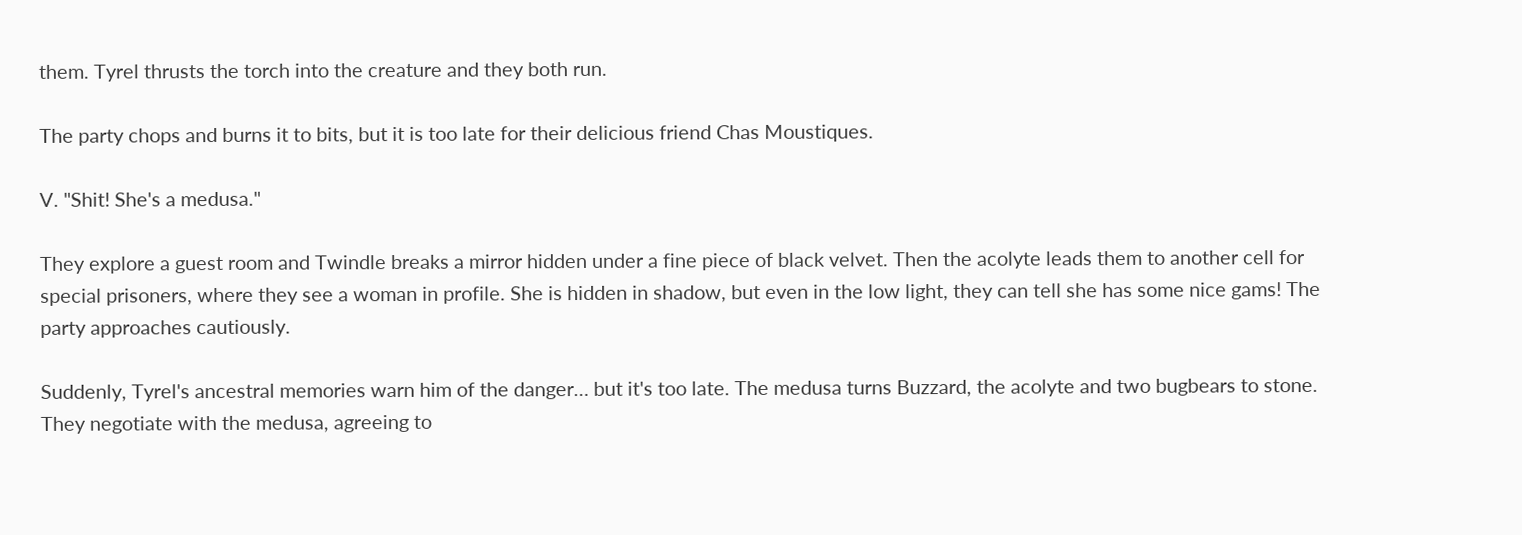them. Tyrel thrusts the torch into the creature and they both run.

The party chops and burns it to bits, but it is too late for their delicious friend Chas Moustiques.

V. "Shit! She's a medusa."

They explore a guest room and Twindle breaks a mirror hidden under a fine piece of black velvet. Then the acolyte leads them to another cell for special prisoners, where they see a woman in profile. She is hidden in shadow, but even in the low light, they can tell she has some nice gams! The party approaches cautiously.

Suddenly, Tyrel's ancestral memories warn him of the danger… but it's too late. The medusa turns Buzzard, the acolyte and two bugbears to stone. They negotiate with the medusa, agreeing to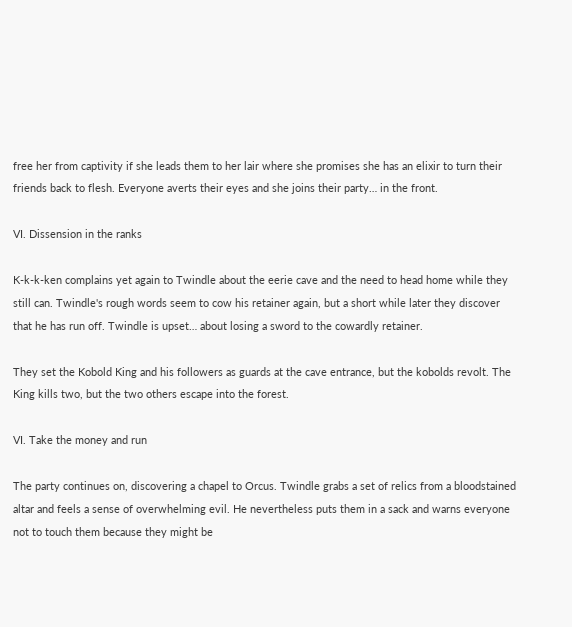free her from captivity if she leads them to her lair where she promises she has an elixir to turn their friends back to flesh. Everyone averts their eyes and she joins their party… in the front.

VI. Dissension in the ranks

K-k-k-ken complains yet again to Twindle about the eerie cave and the need to head home while they still can. Twindle's rough words seem to cow his retainer again, but a short while later they discover that he has run off. Twindle is upset… about losing a sword to the cowardly retainer.

They set the Kobold King and his followers as guards at the cave entrance, but the kobolds revolt. The King kills two, but the two others escape into the forest.

VI. Take the money and run

The party continues on, discovering a chapel to Orcus. Twindle grabs a set of relics from a bloodstained altar and feels a sense of overwhelming evil. He nevertheless puts them in a sack and warns everyone not to touch them because they might be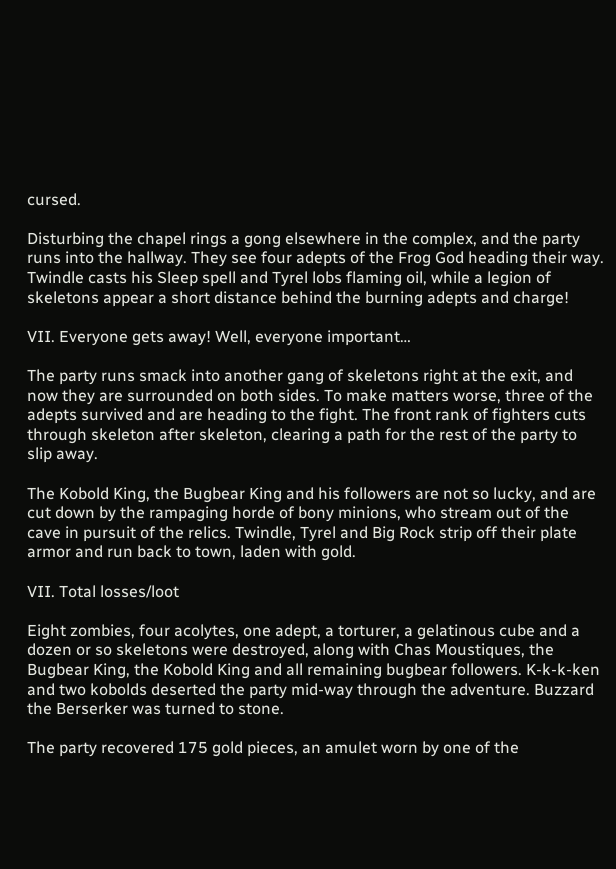cursed.

Disturbing the chapel rings a gong elsewhere in the complex, and the party runs into the hallway. They see four adepts of the Frog God heading their way. Twindle casts his Sleep spell and Tyrel lobs flaming oil, while a legion of skeletons appear a short distance behind the burning adepts and charge!

VII. Everyone gets away! Well, everyone important…

The party runs smack into another gang of skeletons right at the exit, and now they are surrounded on both sides. To make matters worse, three of the adepts survived and are heading to the fight. The front rank of fighters cuts through skeleton after skeleton, clearing a path for the rest of the party to slip away.

The Kobold King, the Bugbear King and his followers are not so lucky, and are cut down by the rampaging horde of bony minions, who stream out of the cave in pursuit of the relics. Twindle, Tyrel and Big Rock strip off their plate armor and run back to town, laden with gold.

VII. Total losses/loot

Eight zombies, four acolytes, one adept, a torturer, a gelatinous cube and a dozen or so skeletons were destroyed, along with Chas Moustiques, the Bugbear King, the Kobold King and all remaining bugbear followers. K-k-k-ken and two kobolds deserted the party mid-way through the adventure. Buzzard the Berserker was turned to stone.

The party recovered 175 gold pieces, an amulet worn by one of the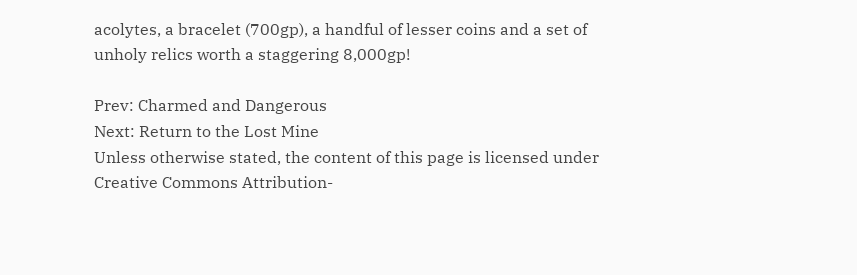acolytes, a bracelet (700gp), a handful of lesser coins and a set of unholy relics worth a staggering 8,000gp!

Prev: Charmed and Dangerous
Next: Return to the Lost Mine
Unless otherwise stated, the content of this page is licensed under Creative Commons Attribution-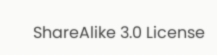ShareAlike 3.0 License